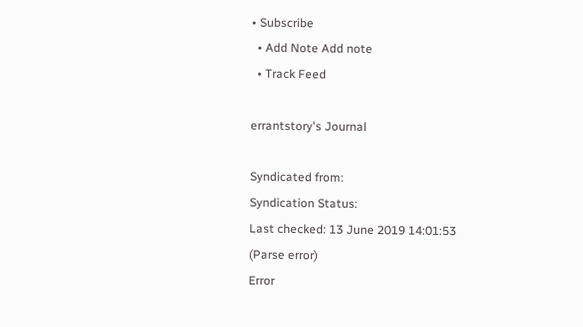• Subscribe
  • Add Note Add note
  • Track Feed

errantstory's Journal

Syndicated from:
Syndication Status:
Last checked: 13 June 2019 14:01:53 (Parse error)
Error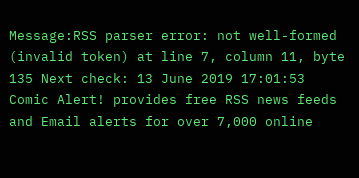Message:RSS parser error: not well-formed (invalid token) at line 7, column 11, byte 135 Next check: 13 June 2019 17:01:53
Comic Alert! provides free RSS news feeds and Email alerts for over 7,000 online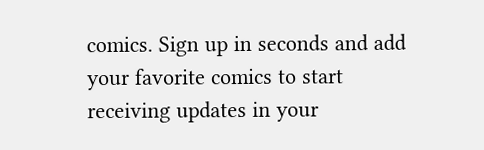comics. Sign up in seconds and add your favorite comics to start receiving updates in your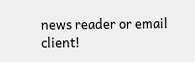news reader or email client!